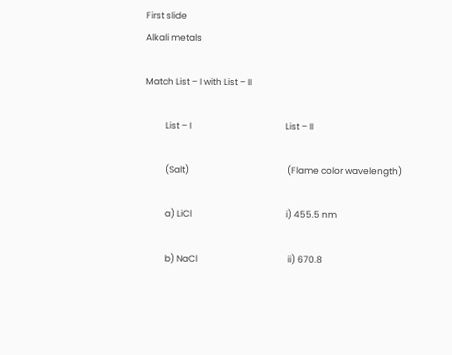First slide
Alkali metals

Match List – I with List – II

          List – I                                               List – II

          (Salt)                                                 (Flame color wavelength)

          a) LiCl                                               i) 455.5 nm

          b) NaCl                                             ii) 670.8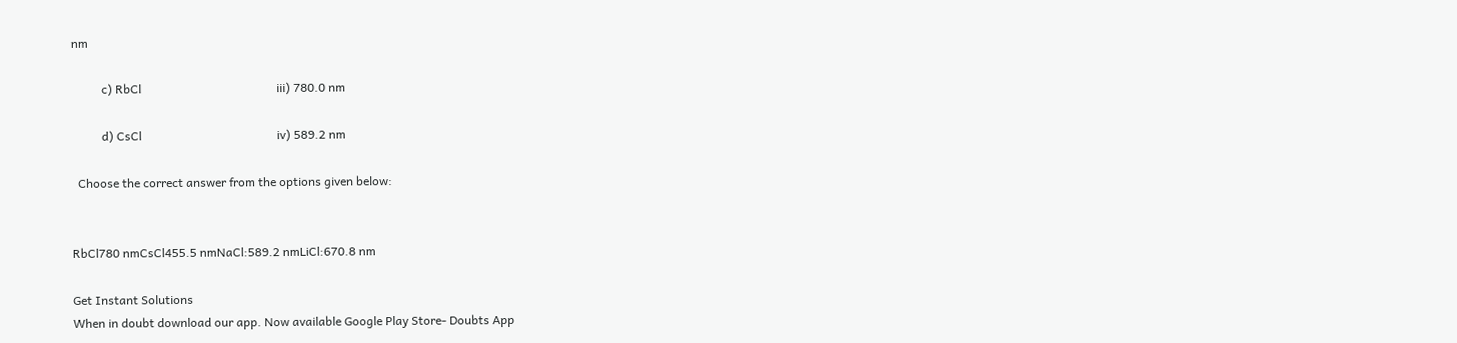nm

          c) RbCl                                             iii) 780.0 nm

          d) CsCl                                             iv) 589.2 nm

  Choose the correct answer from the options given below:


RbCl780 nmCsCl455.5 nmNaCl:589.2 nmLiCl:670.8 nm

Get Instant Solutions
When in doubt download our app. Now available Google Play Store- Doubts App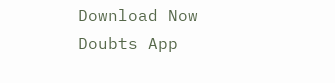Download Now
Doubts App